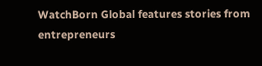WatchBorn Global features stories from entrepreneurs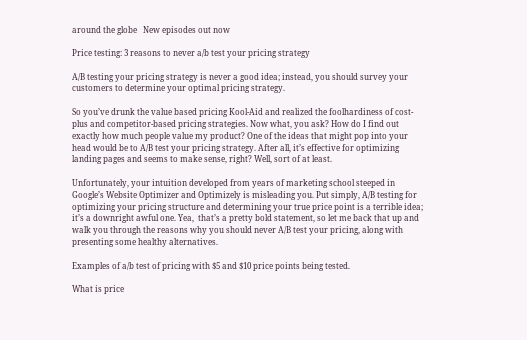around the globe   New episodes out now

Price testing: 3 reasons to never a/b test your pricing strategy

A/B testing your pricing strategy is never a good idea; instead, you should survey your customers to determine your optimal pricing strategy.

So you’ve drunk the value based pricing Kool-Aid and realized the foolhardiness of cost-plus and competitor-based pricing strategies. Now what, you ask? How do I find out exactly how much people value my product? One of the ideas that might pop into your head would be to A/B test your pricing strategy. After all, it’s effective for optimizing landing pages and seems to make sense, right? Well, sort of at least.

Unfortunately, your intuition developed from years of marketing school steeped in Google’s Website Optimizer and Optimizely is misleading you. Put simply, A/B testing for optimizing your pricing structure and determining your true price point is a terrible idea; it’s a downright awful one. Yea,  that’s a pretty bold statement, so let me back that up and walk you through the reasons why you should never A/B test your pricing, along with presenting some healthy alternatives.

Examples of a/b test of pricing with $5 and $10 price points being tested.

What is price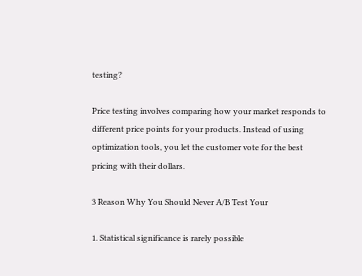testing?

Price testing involves comparing how your market responds to different price points for your products. Instead of using optimization tools, you let the customer vote for the best pricing with their dollars.

3 Reason Why You Should Never A/B Test Your

1. Statistical significance is rarely possible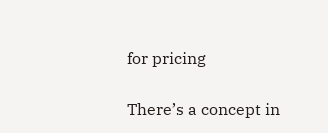for pricing

There’s a concept in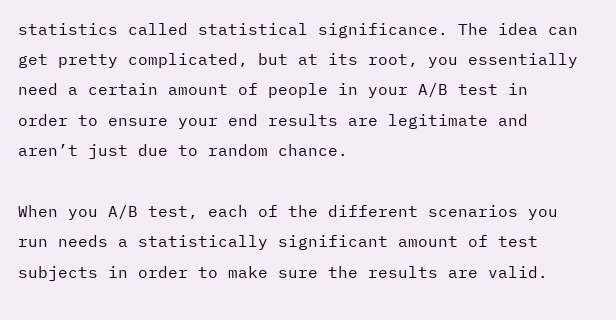statistics called statistical significance. The idea can get pretty complicated, but at its root, you essentially need a certain amount of people in your A/B test in order to ensure your end results are legitimate and aren’t just due to random chance.

When you A/B test, each of the different scenarios you run needs a statistically significant amount of test subjects in order to make sure the results are valid.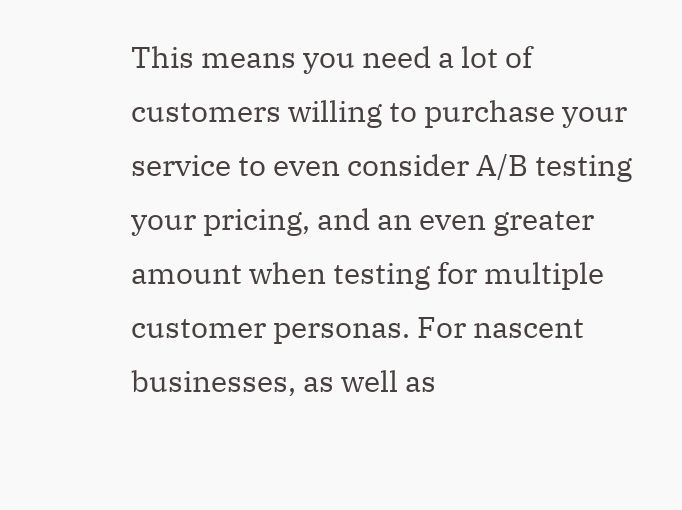This means you need a lot of customers willing to purchase your service to even consider A/B testing your pricing, and an even greater amount when testing for multiple customer personas. For nascent businesses, as well as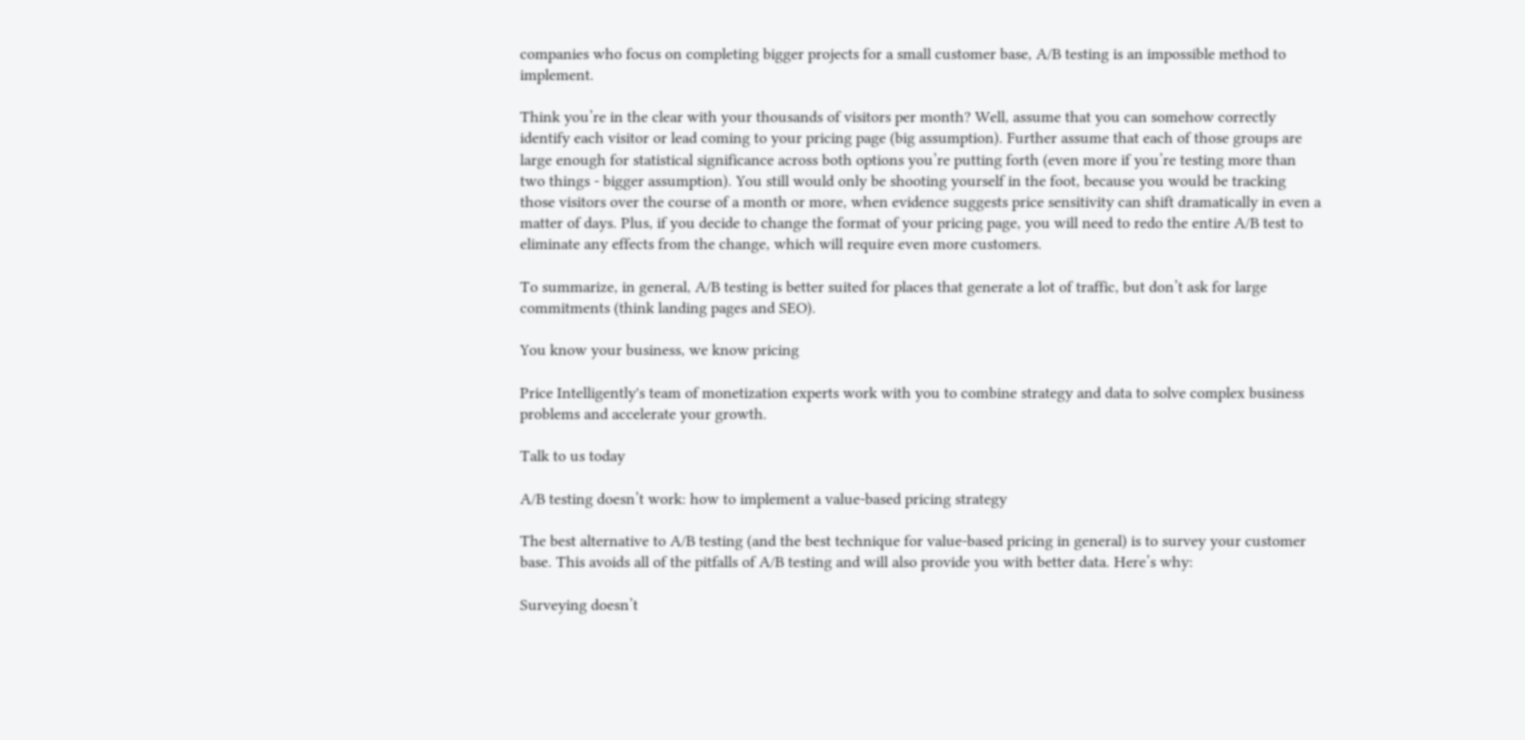companies who focus on completing bigger projects for a small customer base, A/B testing is an impossible method to implement.

Think you’re in the clear with your thousands of visitors per month? Well, assume that you can somehow correctly identify each visitor or lead coming to your pricing page (big assumption). Further assume that each of those groups are large enough for statistical significance across both options you’re putting forth (even more if you’re testing more than two things - bigger assumption). You still would only be shooting yourself in the foot, because you would be tracking those visitors over the course of a month or more, when evidence suggests price sensitivity can shift dramatically in even a matter of days. Plus, if you decide to change the format of your pricing page, you will need to redo the entire A/B test to eliminate any effects from the change, which will require even more customers.

To summarize, in general, A/B testing is better suited for places that generate a lot of traffic, but don’t ask for large commitments (think landing pages and SEO).

You know your business, we know pricing

Price Intelligently's team of monetization experts work with you to combine strategy and data to solve complex business problems and accelerate your growth.

Talk to us today

A/B testing doesn’t work: how to implement a value-based pricing strategy

The best alternative to A/B testing (and the best technique for value-based pricing in general) is to survey your customer base. This avoids all of the pitfalls of A/B testing and will also provide you with better data. Here’s why:

Surveying doesn’t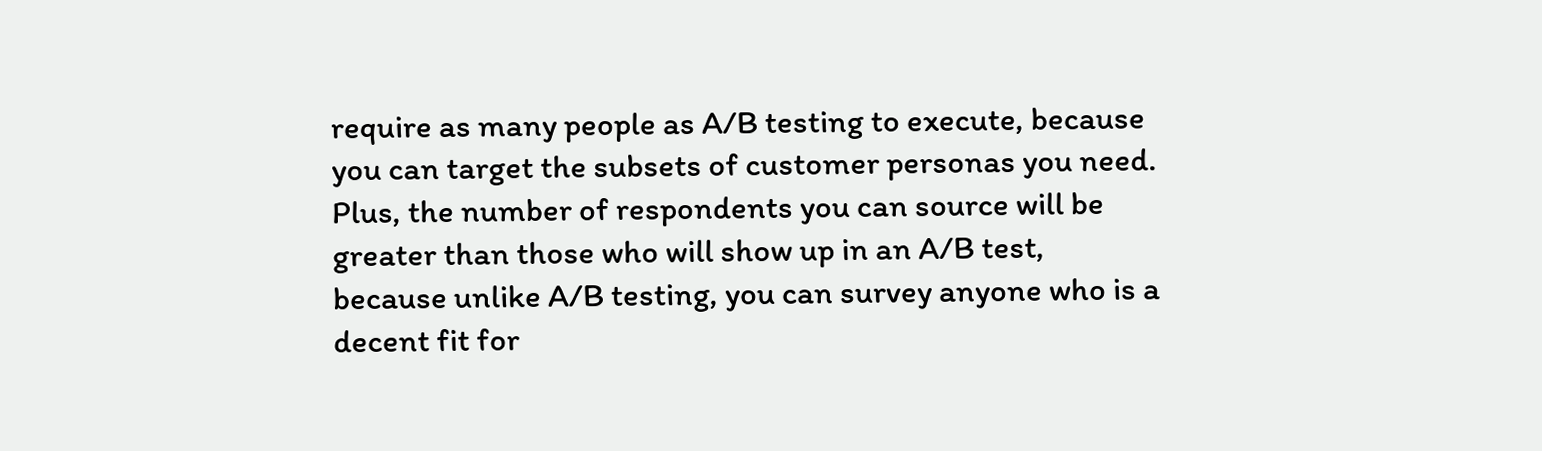require as many people as A/B testing to execute, because you can target the subsets of customer personas you need. Plus, the number of respondents you can source will be greater than those who will show up in an A/B test, because unlike A/B testing, you can survey anyone who is a decent fit for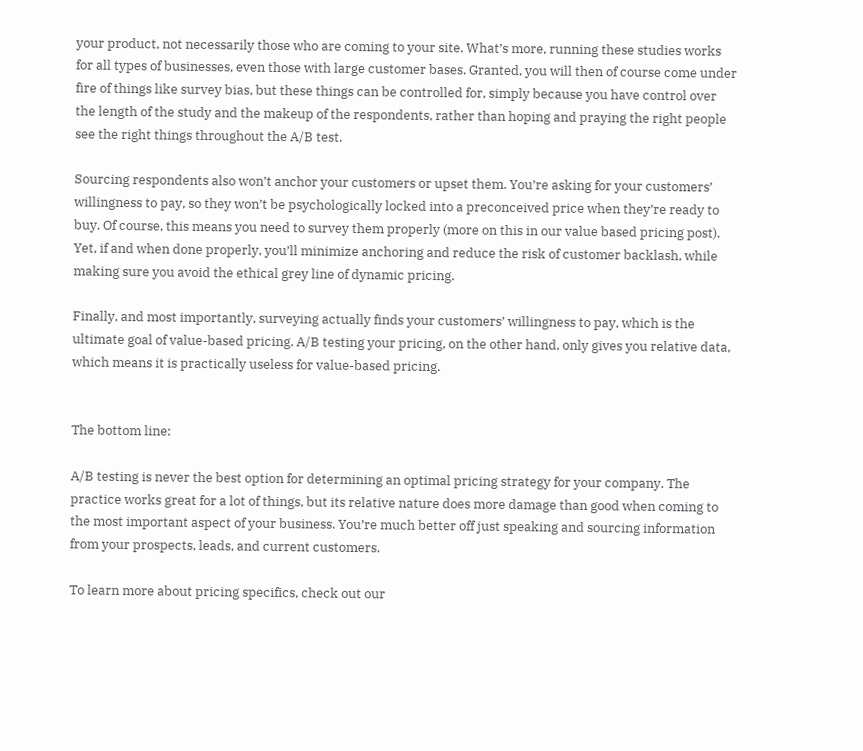your product, not necessarily those who are coming to your site. What’s more, running these studies works for all types of businesses, even those with large customer bases. Granted, you will then of course come under fire of things like survey bias, but these things can be controlled for, simply because you have control over the length of the study and the makeup of the respondents, rather than hoping and praying the right people see the right things throughout the A/B test.

Sourcing respondents also won’t anchor your customers or upset them. You’re asking for your customers’ willingness to pay, so they won’t be psychologically locked into a preconceived price when they’re ready to buy. Of course, this means you need to survey them properly (more on this in our value based pricing post). Yet, if and when done properly, you’ll minimize anchoring and reduce the risk of customer backlash, while making sure you avoid the ethical grey line of dynamic pricing.

Finally, and most importantly, surveying actually finds your customers’ willingness to pay, which is the ultimate goal of value-based pricing. A/B testing your pricing, on the other hand, only gives you relative data, which means it is practically useless for value-based pricing.


The bottom line:

A/B testing is never the best option for determining an optimal pricing strategy for your company. The practice works great for a lot of things, but its relative nature does more damage than good when coming to the most important aspect of your business. You’re much better off just speaking and sourcing information from your prospects, leads, and current customers.

To learn more about pricing specifics, check out our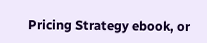Pricing Strategy ebook, or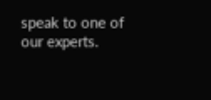speak to one of our experts.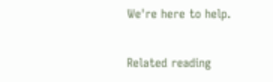We're here to help.

Related reading